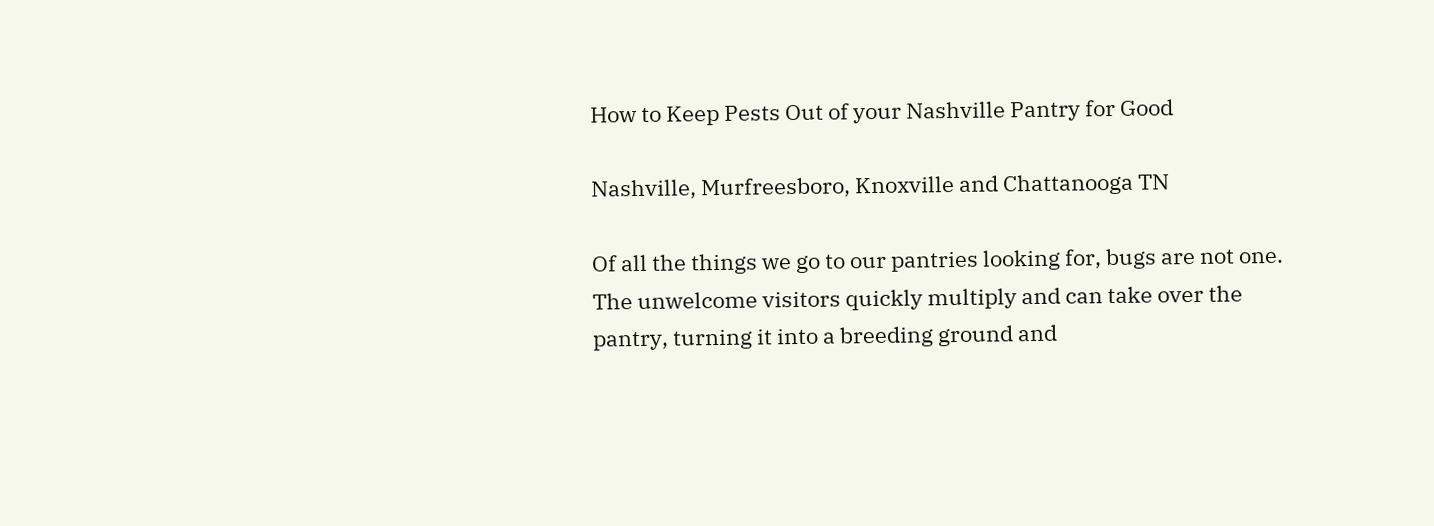How to Keep Pests Out of your Nashville Pantry for Good

Nashville, Murfreesboro, Knoxville and Chattanooga TN

Of all the things we go to our pantries looking for, bugs are not one. The unwelcome visitors quickly multiply and can take over the pantry, turning it into a breeding ground and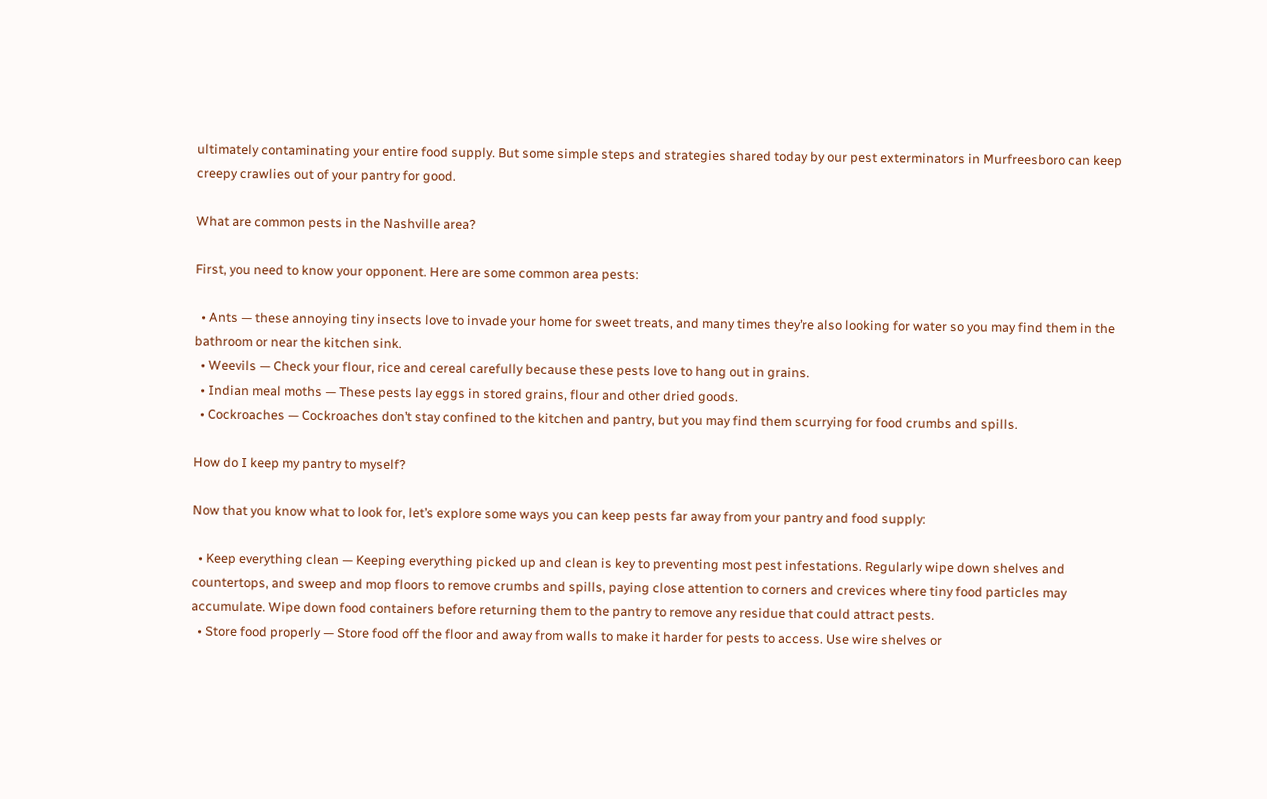ultimately contaminating your entire food supply. But some simple steps and strategies shared today by our pest exterminators in Murfreesboro can keep creepy crawlies out of your pantry for good.

What are common pests in the Nashville area?

First, you need to know your opponent. Here are some common area pests:

  • Ants — these annoying tiny insects love to invade your home for sweet treats, and many times they’re also looking for water so you may find them in the bathroom or near the kitchen sink.
  • Weevils — Check your flour, rice and cereal carefully because these pests love to hang out in grains.
  • Indian meal moths — These pests lay eggs in stored grains, flour and other dried goods.
  • Cockroaches — Cockroaches don’t stay confined to the kitchen and pantry, but you may find them scurrying for food crumbs and spills.

How do I keep my pantry to myself?

Now that you know what to look for, let’s explore some ways you can keep pests far away from your pantry and food supply:

  • Keep everything clean — Keeping everything picked up and clean is key to preventing most pest infestations. Regularly wipe down shelves and countertops, and sweep and mop floors to remove crumbs and spills, paying close attention to corners and crevices where tiny food particles may accumulate. Wipe down food containers before returning them to the pantry to remove any residue that could attract pests.
  • Store food properly — Store food off the floor and away from walls to make it harder for pests to access. Use wire shelves or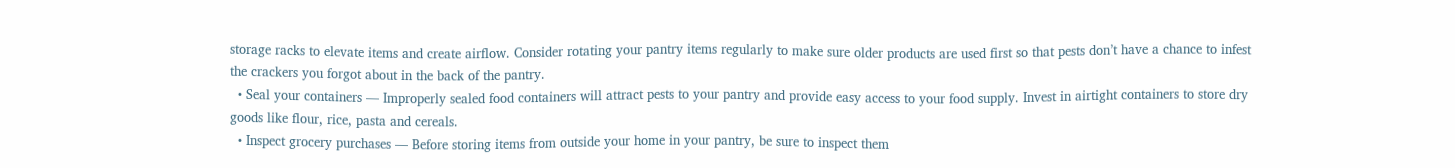storage racks to elevate items and create airflow. Consider rotating your pantry items regularly to make sure older products are used first so that pests don’t have a chance to infest the crackers you forgot about in the back of the pantry.
  • Seal your containers — Improperly sealed food containers will attract pests to your pantry and provide easy access to your food supply. Invest in airtight containers to store dry goods like flour, rice, pasta and cereals.
  • Inspect grocery purchases — Before storing items from outside your home in your pantry, be sure to inspect them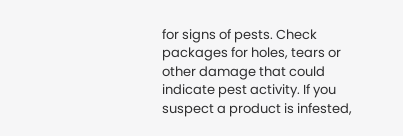for signs of pests. Check packages for holes, tears or other damage that could indicate pest activity. If you suspect a product is infested,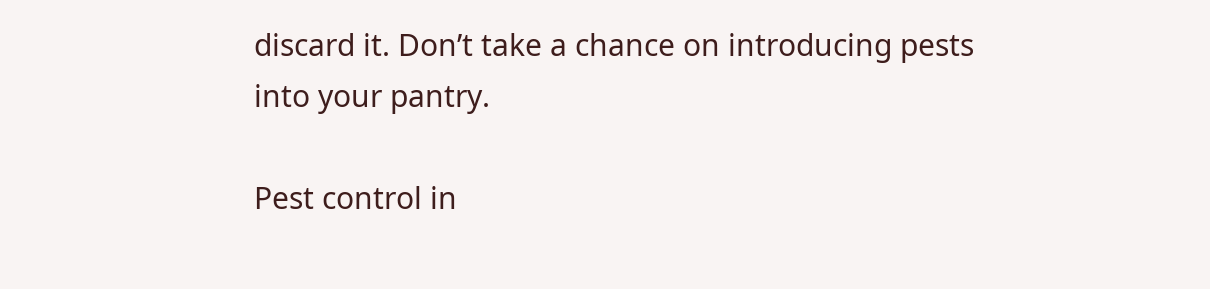discard it. Don’t take a chance on introducing pests into your pantry.

Pest control in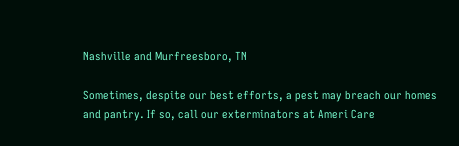Nashville and Murfreesboro, TN

Sometimes, despite our best efforts, a pest may breach our homes and pantry. If so, call our exterminators at Ameri Care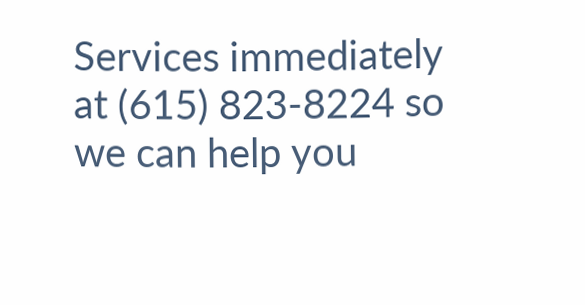Services immediately at (615) 823-8224 so we can help you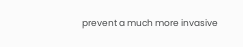prevent a much more invasive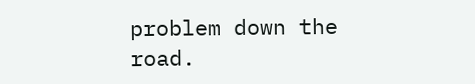problem down the road.